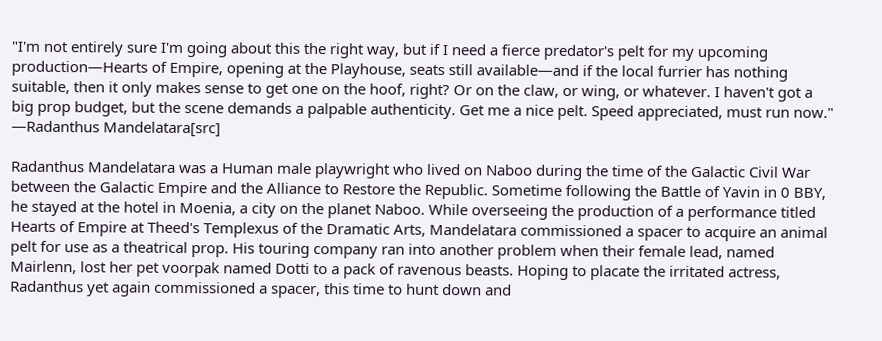"I'm not entirely sure I'm going about this the right way, but if I need a fierce predator's pelt for my upcoming production—Hearts of Empire, opening at the Playhouse, seats still available—and if the local furrier has nothing suitable, then it only makes sense to get one on the hoof, right? Or on the claw, or wing, or whatever. I haven't got a big prop budget, but the scene demands a palpable authenticity. Get me a nice pelt. Speed appreciated, must run now."
―Radanthus Mandelatara[src]

Radanthus Mandelatara was a Human male playwright who lived on Naboo during the time of the Galactic Civil War between the Galactic Empire and the Alliance to Restore the Republic. Sometime following the Battle of Yavin in 0 BBY, he stayed at the hotel in Moenia, a city on the planet Naboo. While overseeing the production of a performance titled Hearts of Empire at Theed's Templexus of the Dramatic Arts, Mandelatara commissioned a spacer to acquire an animal pelt for use as a theatrical prop. His touring company ran into another problem when their female lead, named Mairlenn, lost her pet voorpak named Dotti to a pack of ravenous beasts. Hoping to placate the irritated actress, Radanthus yet again commissioned a spacer, this time to hunt down and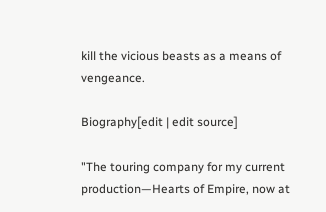kill the vicious beasts as a means of vengeance.

Biography[edit | edit source]

"The touring company for my current production—Hearts of Empire, now at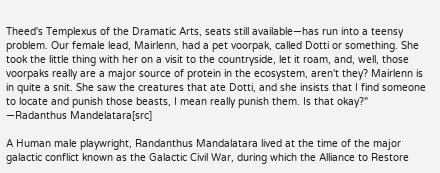Theed's Templexus of the Dramatic Arts, seats still available—has run into a teensy problem. Our female lead, Mairlenn, had a pet voorpak, called Dotti or something. She took the little thing with her on a visit to the countryside, let it roam, and, well, those voorpaks really are a major source of protein in the ecosystem, aren't they? Mairlenn is in quite a snit. She saw the creatures that ate Dotti, and she insists that I find someone to locate and punish those beasts, I mean really punish them. Is that okay?"
―Radanthus Mandelatara[src]

A Human male playwright, Randanthus Mandalatara lived at the time of the major galactic conflict known as the Galactic Civil War, during which the Alliance to Restore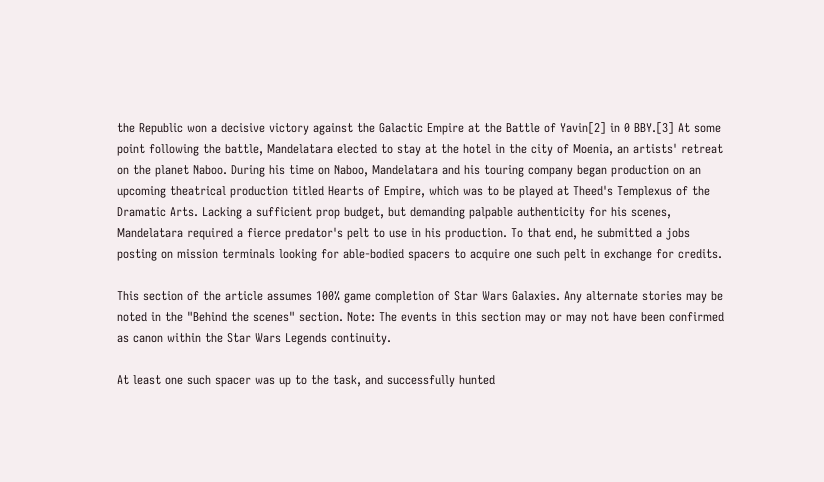the Republic won a decisive victory against the Galactic Empire at the Battle of Yavin[2] in 0 BBY.[3] At some point following the battle, Mandelatara elected to stay at the hotel in the city of Moenia, an artists' retreat on the planet Naboo. During his time on Naboo, Mandelatara and his touring company began production on an upcoming theatrical production titled Hearts of Empire, which was to be played at Theed's Templexus of the Dramatic Arts. Lacking a sufficient prop budget, but demanding palpable authenticity for his scenes, Mandelatara required a fierce predator's pelt to use in his production. To that end, he submitted a jobs posting on mission terminals looking for able-bodied spacers to acquire one such pelt in exchange for credits.

This section of the article assumes 100% game completion of Star Wars Galaxies. Any alternate stories may be noted in the "Behind the scenes" section. Note: The events in this section may or may not have been confirmed as canon within the Star Wars Legends continuity.

At least one such spacer was up to the task, and successfully hunted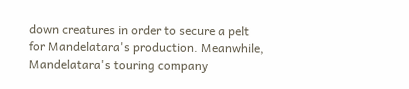down creatures in order to secure a pelt for Mandelatara's production. Meanwhile, Mandelatara's touring company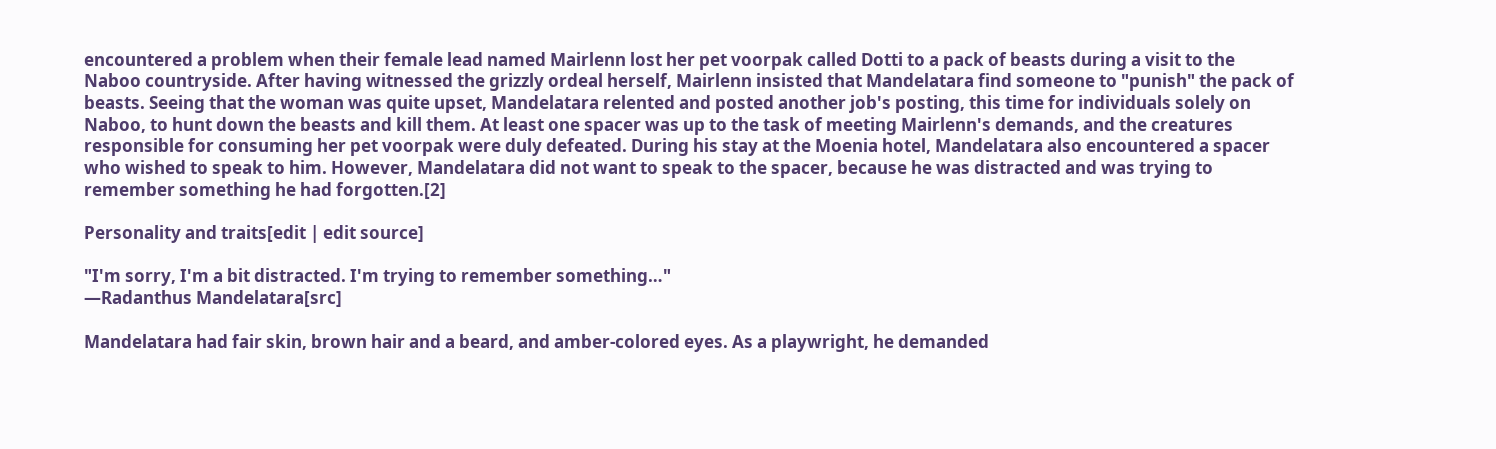encountered a problem when their female lead named Mairlenn lost her pet voorpak called Dotti to a pack of beasts during a visit to the Naboo countryside. After having witnessed the grizzly ordeal herself, Mairlenn insisted that Mandelatara find someone to "punish" the pack of beasts. Seeing that the woman was quite upset, Mandelatara relented and posted another job's posting, this time for individuals solely on Naboo, to hunt down the beasts and kill them. At least one spacer was up to the task of meeting Mairlenn's demands, and the creatures responsible for consuming her pet voorpak were duly defeated. During his stay at the Moenia hotel, Mandelatara also encountered a spacer who wished to speak to him. However, Mandelatara did not want to speak to the spacer, because he was distracted and was trying to remember something he had forgotten.[2]

Personality and traits[edit | edit source]

"I'm sorry, I'm a bit distracted. I'm trying to remember something…"
―Radanthus Mandelatara[src]

Mandelatara had fair skin, brown hair and a beard, and amber-colored eyes. As a playwright, he demanded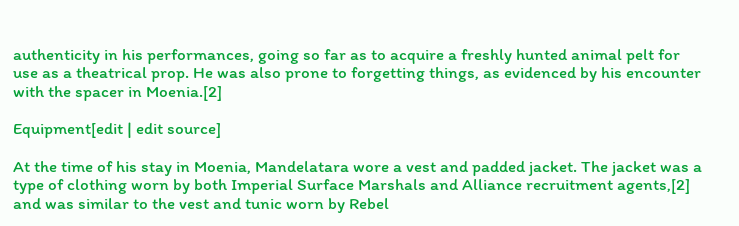authenticity in his performances, going so far as to acquire a freshly hunted animal pelt for use as a theatrical prop. He was also prone to forgetting things, as evidenced by his encounter with the spacer in Moenia.[2]

Equipment[edit | edit source]

At the time of his stay in Moenia, Mandelatara wore a vest and padded jacket. The jacket was a type of clothing worn by both Imperial Surface Marshals and Alliance recruitment agents,[2] and was similar to the vest and tunic worn by Rebel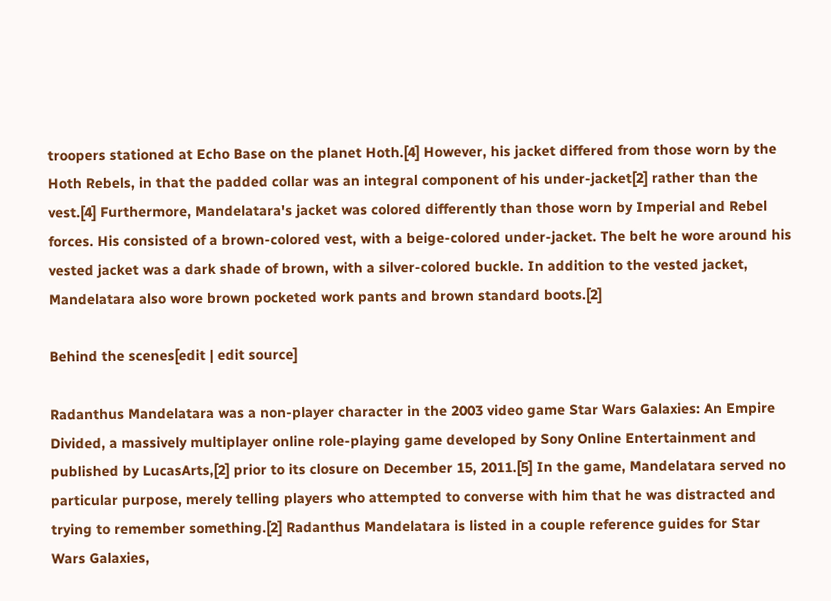troopers stationed at Echo Base on the planet Hoth.[4] However, his jacket differed from those worn by the Hoth Rebels, in that the padded collar was an integral component of his under-jacket[2] rather than the vest.[4] Furthermore, Mandelatara's jacket was colored differently than those worn by Imperial and Rebel forces. His consisted of a brown-colored vest, with a beige-colored under-jacket. The belt he wore around his vested jacket was a dark shade of brown, with a silver-colored buckle. In addition to the vested jacket, Mandelatara also wore brown pocketed work pants and brown standard boots.[2]

Behind the scenes[edit | edit source]

Radanthus Mandelatara was a non-player character in the 2003 video game Star Wars Galaxies: An Empire Divided, a massively multiplayer online role-playing game developed by Sony Online Entertainment and published by LucasArts,[2] prior to its closure on December 15, 2011.[5] In the game, Mandelatara served no particular purpose, merely telling players who attempted to converse with him that he was distracted and trying to remember something.[2] Radanthus Mandelatara is listed in a couple reference guides for Star Wars Galaxies,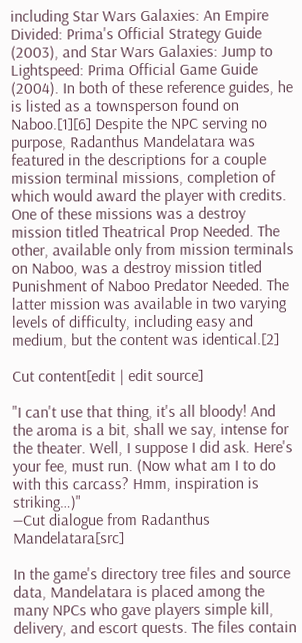including Star Wars Galaxies: An Empire Divided: Prima's Official Strategy Guide (2003), and Star Wars Galaxies: Jump to Lightspeed: Prima Official Game Guide (2004). In both of these reference guides, he is listed as a townsperson found on Naboo.[1][6] Despite the NPC serving no purpose, Radanthus Mandelatara was featured in the descriptions for a couple mission terminal missions, completion of which would award the player with credits. One of these missions was a destroy mission titled Theatrical Prop Needed. The other, available only from mission terminals on Naboo, was a destroy mission titled Punishment of Naboo Predator Needed. The latter mission was available in two varying levels of difficulty, including easy and medium, but the content was identical.[2]

Cut content[edit | edit source]

"I can't use that thing, it's all bloody! And the aroma is a bit, shall we say, intense for the theater. Well, I suppose I did ask. Here's your fee, must run. (Now what am I to do with this carcass? Hmm, inspiration is striking…)"
―Cut dialogue from Radanthus Mandelatara[src]

In the game's directory tree files and source data, Mandelatara is placed among the many NPCs who gave players simple kill, delivery, and escort quests. The files contain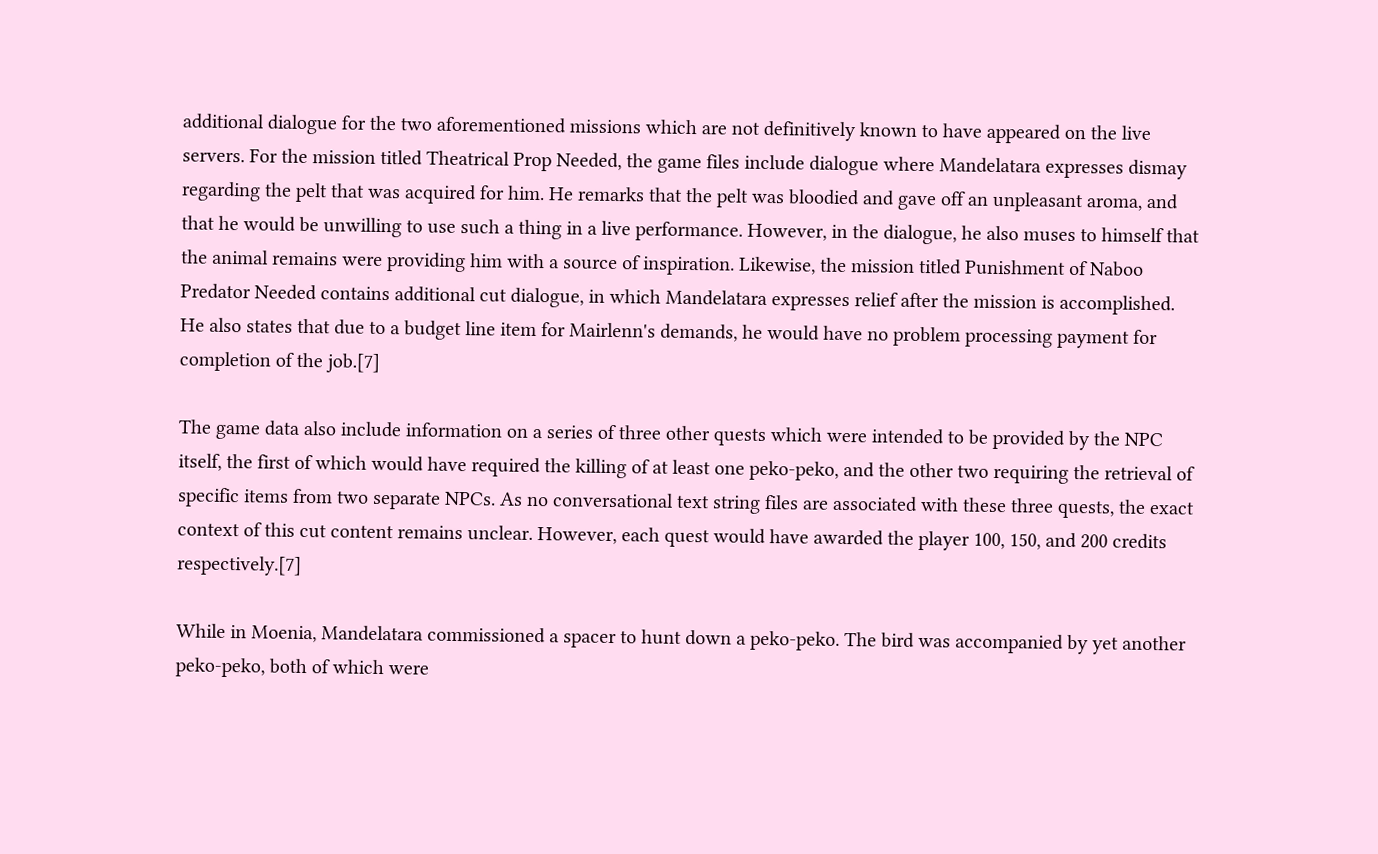additional dialogue for the two aforementioned missions which are not definitively known to have appeared on the live servers. For the mission titled Theatrical Prop Needed, the game files include dialogue where Mandelatara expresses dismay regarding the pelt that was acquired for him. He remarks that the pelt was bloodied and gave off an unpleasant aroma, and that he would be unwilling to use such a thing in a live performance. However, in the dialogue, he also muses to himself that the animal remains were providing him with a source of inspiration. Likewise, the mission titled Punishment of Naboo Predator Needed contains additional cut dialogue, in which Mandelatara expresses relief after the mission is accomplished. He also states that due to a budget line item for Mairlenn's demands, he would have no problem processing payment for completion of the job.[7]

The game data also include information on a series of three other quests which were intended to be provided by the NPC itself, the first of which would have required the killing of at least one peko-peko, and the other two requiring the retrieval of specific items from two separate NPCs. As no conversational text string files are associated with these three quests, the exact context of this cut content remains unclear. However, each quest would have awarded the player 100, 150, and 200 credits respectively.[7]

While in Moenia, Mandelatara commissioned a spacer to hunt down a peko-peko. The bird was accompanied by yet another peko-peko, both of which were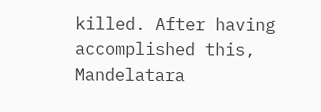killed. After having accomplished this, Mandelatara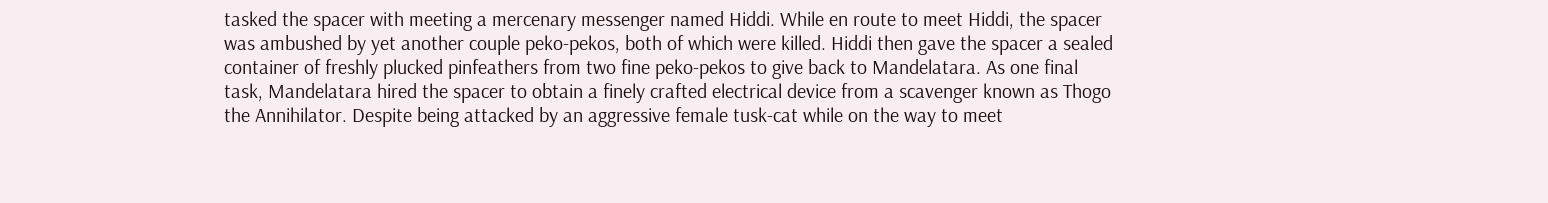tasked the spacer with meeting a mercenary messenger named Hiddi. While en route to meet Hiddi, the spacer was ambushed by yet another couple peko-pekos, both of which were killed. Hiddi then gave the spacer a sealed container of freshly plucked pinfeathers from two fine peko-pekos to give back to Mandelatara. As one final task, Mandelatara hired the spacer to obtain a finely crafted electrical device from a scavenger known as Thogo the Annihilator. Despite being attacked by an aggressive female tusk-cat while on the way to meet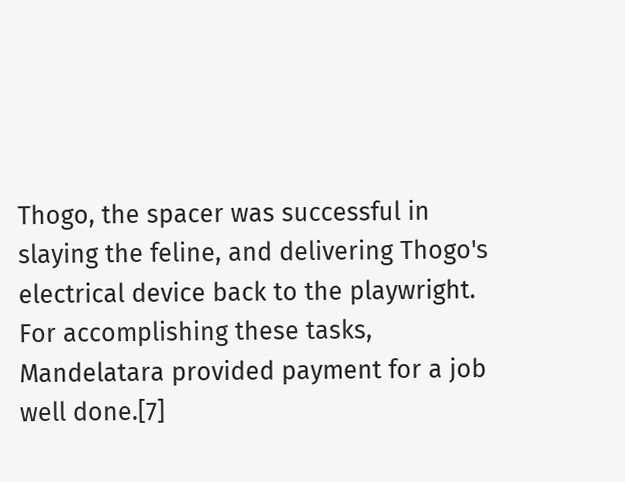Thogo, the spacer was successful in slaying the feline, and delivering Thogo's electrical device back to the playwright. For accomplishing these tasks, Mandelatara provided payment for a job well done.[7]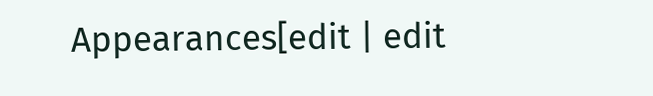Appearances[edit | edit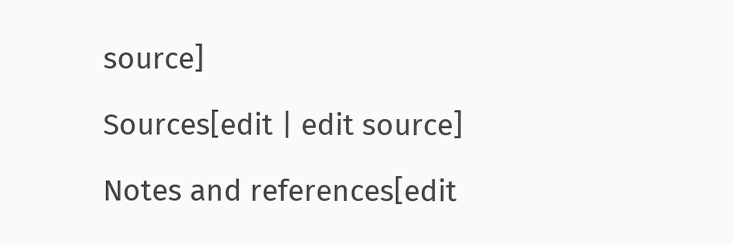source]

Sources[edit | edit source]

Notes and references[edit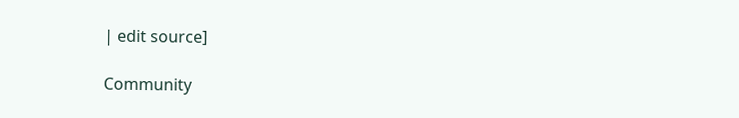| edit source]

Community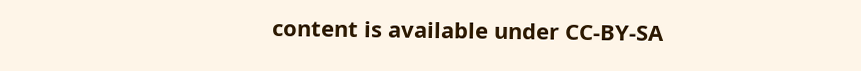content is available under CC-BY-SA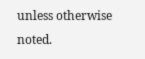unless otherwise noted.